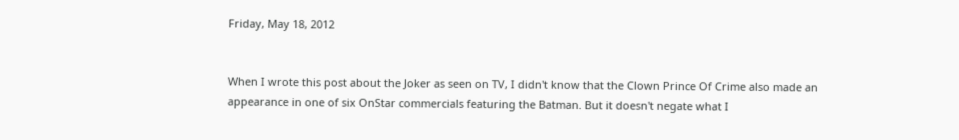Friday, May 18, 2012


When I wrote this post about the Joker as seen on TV, I didn't know that the Clown Prince Of Crime also made an appearance in one of six OnStar commercials featuring the Batman. But it doesn't negate what I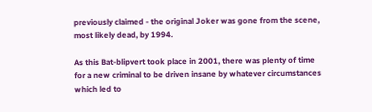previously claimed - the original Joker was gone from the scene, most likely dead, by 1994.

As this Bat-blipvert took place in 2001, there was plenty of time for a new criminal to be driven insane by whatever circumstances which led to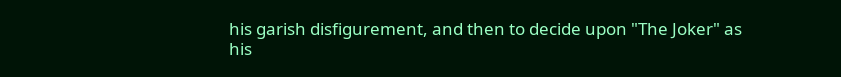his garish disfigurement, and then to decide upon "The Joker" as his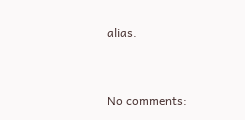alias.


No comments: